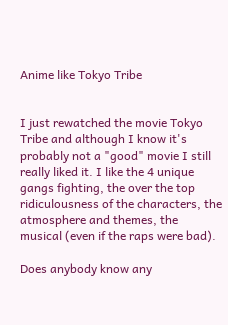Anime like Tokyo Tribe


I just rewatched the movie Tokyo Tribe and although I know it's probably not a "good" movie I still really liked it. I like the 4 unique gangs fighting, the over the top ridiculousness of the characters, the atmosphere and themes, the musical (even if the raps were bad).

Does anybody know any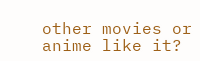other movies or anime like it?